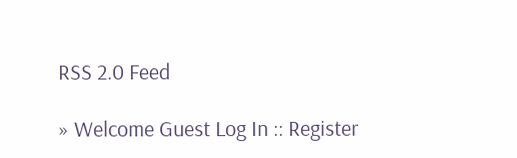RSS 2.0 Feed

» Welcome Guest Log In :: Register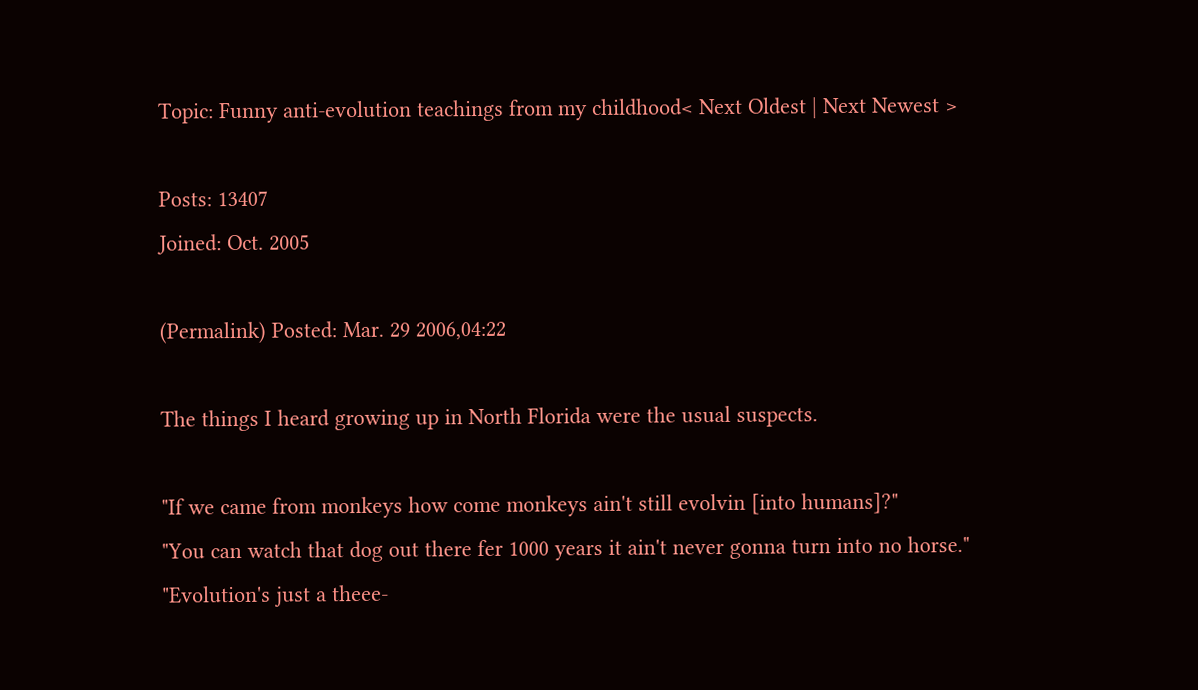Topic: Funny anti-evolution teachings from my childhood< Next Oldest | Next Newest >

Posts: 13407
Joined: Oct. 2005

(Permalink) Posted: Mar. 29 2006,04:22

The things I heard growing up in North Florida were the usual suspects.

"If we came from monkeys how come monkeys ain't still evolvin [into humans]?"
"You can watch that dog out there fer 1000 years it ain't never gonna turn into no horse."
"Evolution's just a theee-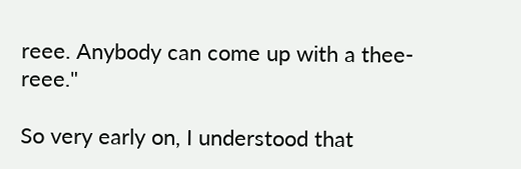reee. Anybody can come up with a thee-reee."

So very early on, I understood that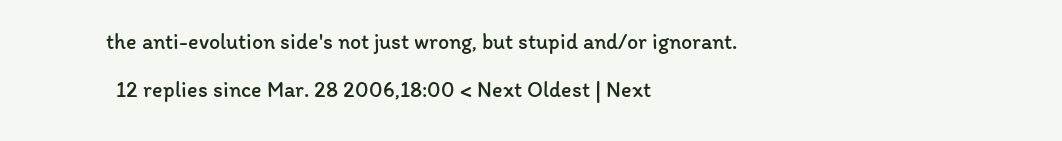the anti-evolution side's not just wrong, but stupid and/or ignorant.

  12 replies since Mar. 28 2006,18:00 < Next Oldest | Next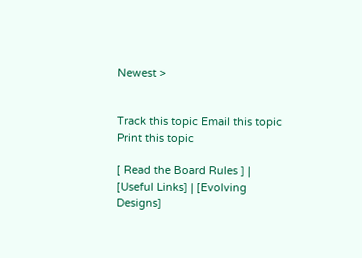Newest >


Track this topic Email this topic Print this topic

[ Read the Board Rules ] | [Useful Links] | [Evolving Designs]